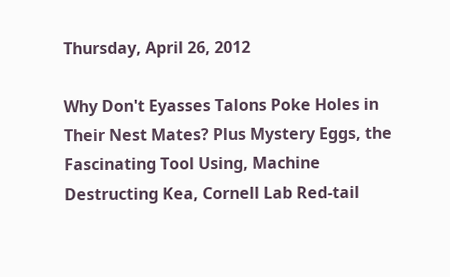Thursday, April 26, 2012

Why Don't Eyasses Talons Poke Holes in Their Nest Mates? Plus Mystery Eggs, the Fascinating Tool Using, Machine Destructing Kea, Cornell Lab Red-tail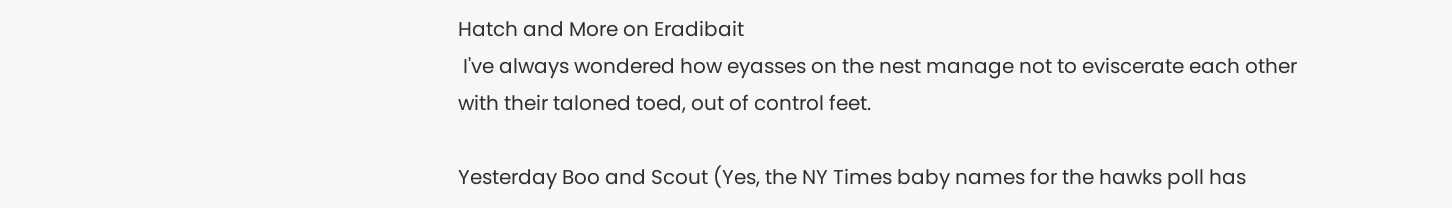Hatch and More on Eradibait
 I've always wondered how eyasses on the nest manage not to eviscerate each other with their taloned toed, out of control feet.

Yesterday Boo and Scout (Yes, the NY Times baby names for the hawks poll has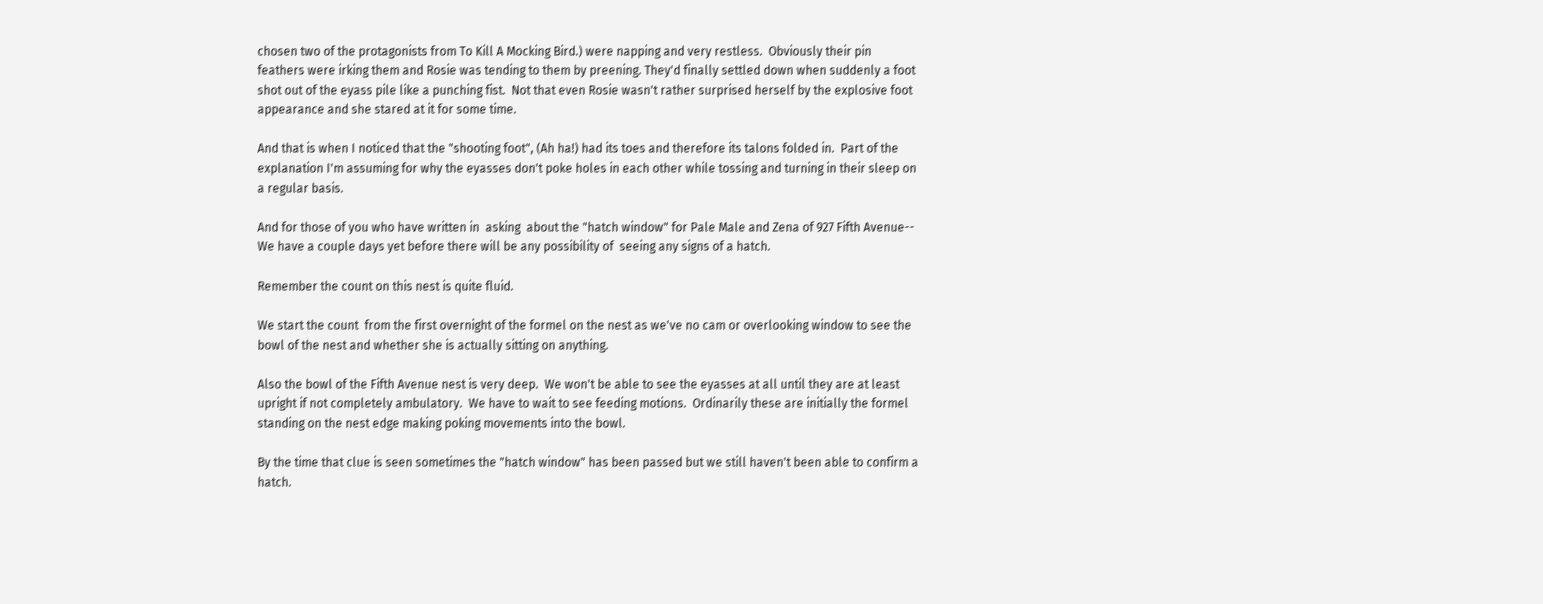chosen two of the protagonists from To Kill A Mocking Bird.) were napping and very restless.  Obviously their pin feathers were irking them and Rosie was tending to them by preening. They'd finally settled down when suddenly a foot shot out of the eyass pile like a punching fist.  Not that even Rosie wasn't rather surprised herself by the explosive foot appearance and she stared at it for some time.

And that is when I noticed that the "shooting foot", (Ah ha!) had its toes and therefore its talons folded in.  Part of the explanation I'm assuming for why the eyasses don't poke holes in each other while tossing and turning in their sleep on a regular basis.

And for those of you who have written in  asking  about the "hatch window" for Pale Male and Zena of 927 Fifth Avenue-- We have a couple days yet before there will be any possibility of  seeing any signs of a hatch.

Remember the count on this nest is quite fluid.

We start the count  from the first overnight of the formel on the nest as we've no cam or overlooking window to see the bowl of the nest and whether she is actually sitting on anything.

Also the bowl of the Fifth Avenue nest is very deep.  We won't be able to see the eyasses at all until they are at least upright if not completely ambulatory.  We have to wait to see feeding motions.  Ordinarily these are initially the formel standing on the nest edge making poking movements into the bowl.

By the time that clue is seen sometimes the "hatch window" has been passed but we still haven't been able to confirm a hatch.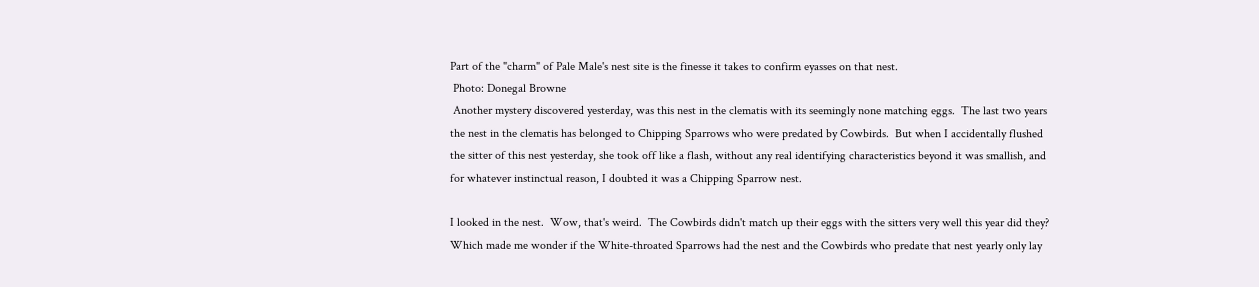Part of the "charm" of Pale Male's nest site is the finesse it takes to confirm eyasses on that nest.
 Photo: Donegal Browne
 Another mystery discovered yesterday, was this nest in the clematis with its seemingly none matching eggs.  The last two years the nest in the clematis has belonged to Chipping Sparrows who were predated by Cowbirds.  But when I accidentally flushed the sitter of this nest yesterday, she took off like a flash, without any real identifying characteristics beyond it was smallish, and for whatever instinctual reason, I doubted it was a Chipping Sparrow nest.

I looked in the nest.  Wow, that's weird.  The Cowbirds didn't match up their eggs with the sitters very well this year did they?   Which made me wonder if the White-throated Sparrows had the nest and the Cowbirds who predate that nest yearly only lay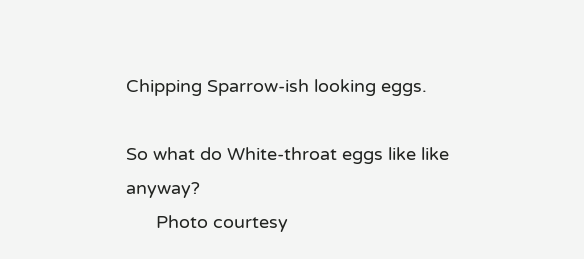Chipping Sparrow-ish looking eggs.

So what do White-throat eggs like like anyway?
      Photo courtesy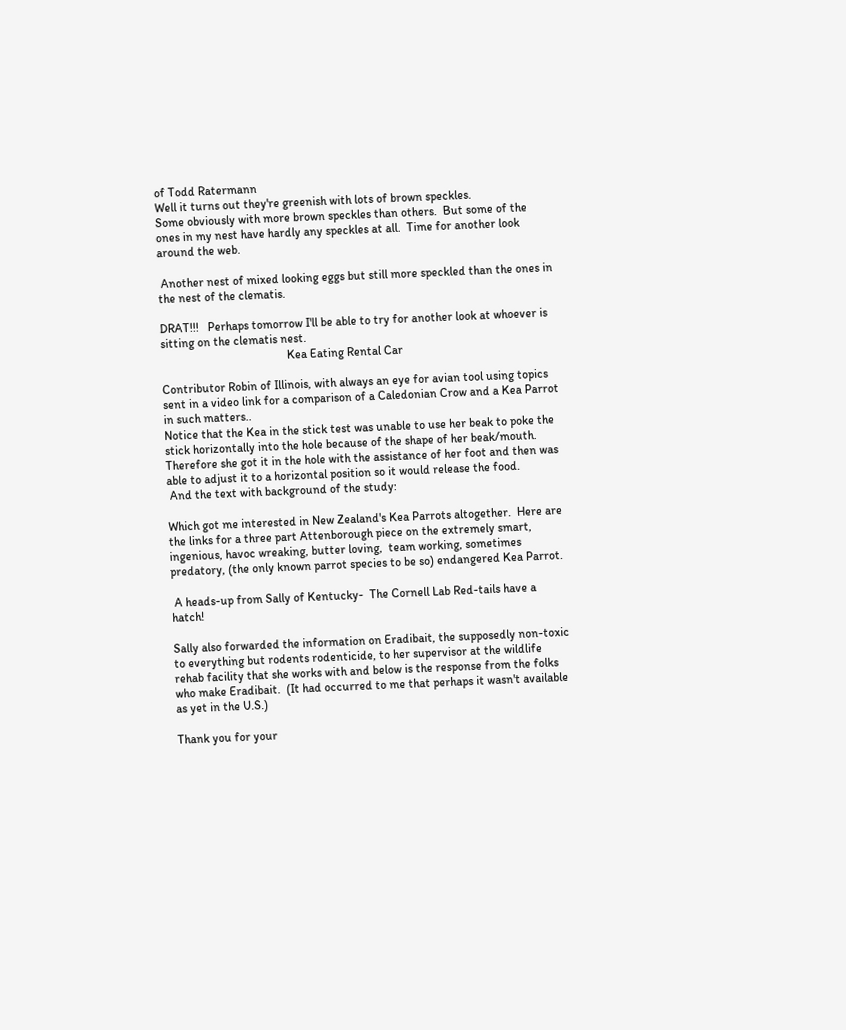of Todd Ratermann
Well it turns out they're greenish with lots of brown speckles.
Some obviously with more brown speckles than others.  But some of the ones in my nest have hardly any speckles at all.  Time for another look around the web.

 Another nest of mixed looking eggs but still more speckled than the ones in the nest of the clematis.

DRAT!!!   Perhaps tomorrow I'll be able to try for another look at whoever is sitting on the clematis nest.
                                          Kea Eating Rental Car

Contributor Robin of Illinois, with always an eye for avian tool using topics sent in a video link for a comparison of a Caledonian Crow and a Kea Parrot in such matters..
Notice that the Kea in the stick test was unable to use her beak to poke the stick horizontally into the hole because of the shape of her beak/mouth. Therefore she got it in the hole with the assistance of her foot and then was able to adjust it to a horizontal position so it would release the food.
 And the text with background of the study:

Which got me interested in New Zealand's Kea Parrots altogether.  Here are the links for a three part Attenborough piece on the extremely smart, ingenious, havoc wreaking, butter loving,  team working, sometimes predatory, (the only known parrot species to be so) endangered Kea Parrot.

 A heads-up from Sally of Kentucky-  The Cornell Lab Red-tails have a hatch!

Sally also forwarded the information on Eradibait, the supposedly non-toxic to everything but rodents rodenticide, to her supervisor at the wildlife rehab facility that she works with and below is the response from the folks who make Eradibait.  (It had occurred to me that perhaps it wasn't available as yet in the U.S.)

Thank you for your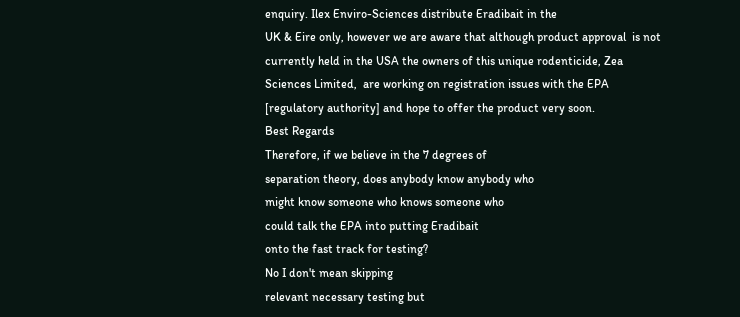enquiry. Ilex Enviro-Sciences distribute Eradibait in the
UK & Eire only, however we are aware that although product approval  is not
currently held in the USA the owners of this unique rodenticide, Zea
Sciences Limited,  are working on registration issues with the EPA
[regulatory authority] and hope to offer the product very soon.
Best Regards
Therefore, if we believe in the 7 degrees of
separation theory, does anybody know anybody who
might know someone who knows someone who
could talk the EPA into putting Eradibait
onto the fast track for testing?
No I don't mean skipping
relevant necessary testing but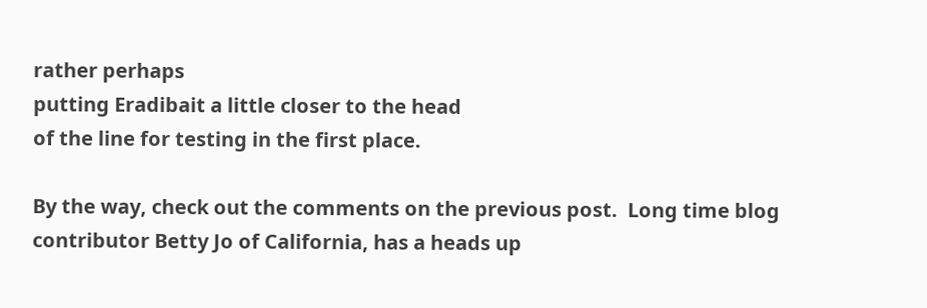rather perhaps
putting Eradibait a little closer to the head
of the line for testing in the first place.

By the way, check out the comments on the previous post.  Long time blog contributor Betty Jo of California, has a heads up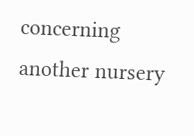concerning another nursery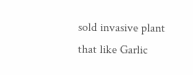sold invasive plant that like Garlic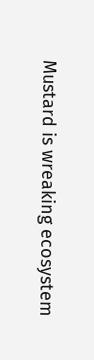Mustard is wreaking ecosystem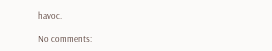havoc.

No comments: